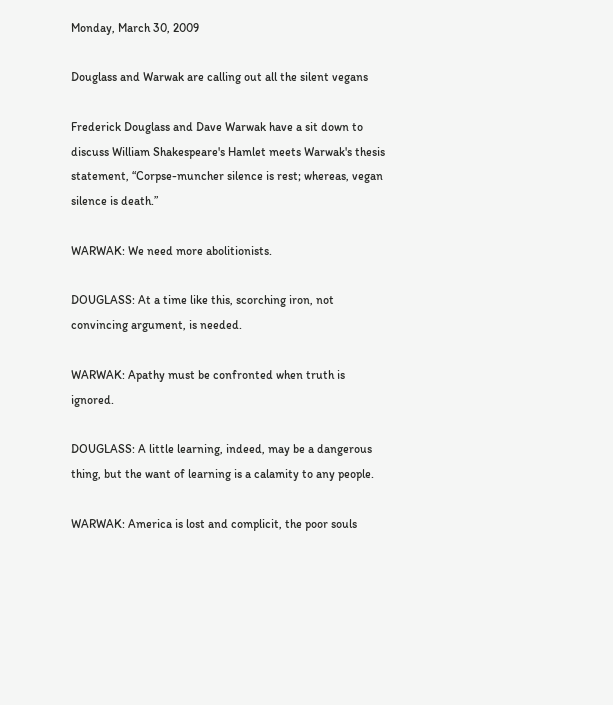Monday, March 30, 2009

Douglass and Warwak are calling out all the silent vegans

Frederick Douglass and Dave Warwak have a sit down to discuss William Shakespeare's Hamlet meets Warwak's thesis statement, “Corpse-muncher silence is rest; whereas, vegan silence is death.”

WARWAK: We need more abolitionists.

DOUGLASS: At a time like this, scorching iron, not convincing argument, is needed.

WARWAK: Apathy must be confronted when truth is ignored.

DOUGLASS: A little learning, indeed, may be a dangerous thing, but the want of learning is a calamity to any people.

WARWAK: America is lost and complicit, the poor souls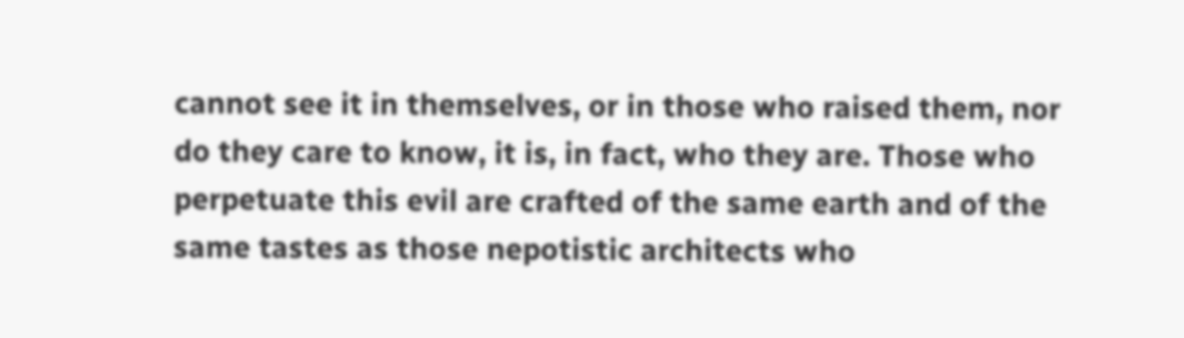cannot see it in themselves, or in those who raised them, nor do they care to know, it is, in fact, who they are. Those who perpetuate this evil are crafted of the same earth and of the same tastes as those nepotistic architects who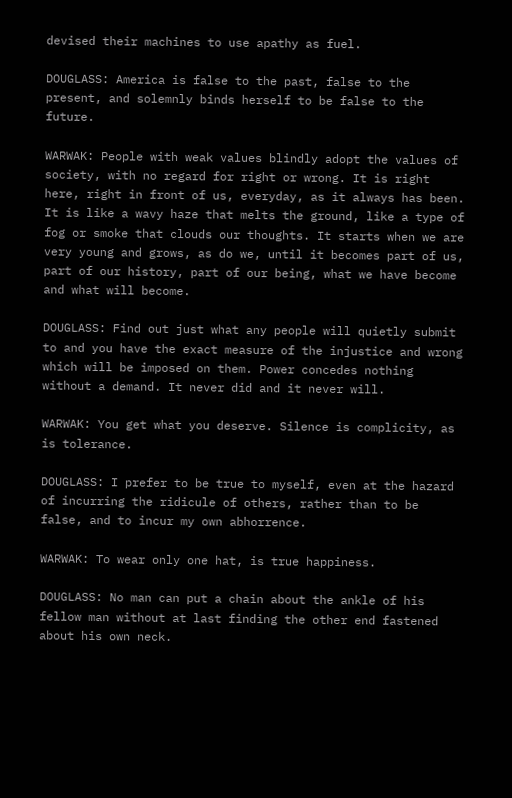devised their machines to use apathy as fuel.

DOUGLASS: America is false to the past, false to the present, and solemnly binds herself to be false to the future.

WARWAK: People with weak values blindly adopt the values of society, with no regard for right or wrong. It is right here, right in front of us, everyday, as it always has been. It is like a wavy haze that melts the ground, like a type of fog or smoke that clouds our thoughts. It starts when we are very young and grows, as do we, until it becomes part of us, part of our history, part of our being, what we have become and what will become.

DOUGLASS: Find out just what any people will quietly submit to and you have the exact measure of the injustice and wrong which will be imposed on them. Power concedes nothing without a demand. It never did and it never will.

WARWAK: You get what you deserve. Silence is complicity, as is tolerance.

DOUGLASS: I prefer to be true to myself, even at the hazard of incurring the ridicule of others, rather than to be false, and to incur my own abhorrence.

WARWAK: To wear only one hat, is true happiness.

DOUGLASS: No man can put a chain about the ankle of his fellow man without at last finding the other end fastened about his own neck.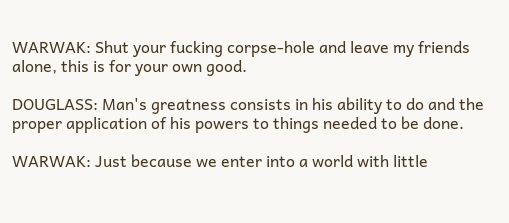WARWAK: Shut your fucking corpse-hole and leave my friends alone, this is for your own good.

DOUGLASS: Man's greatness consists in his ability to do and the proper application of his powers to things needed to be done.

WARWAK: Just because we enter into a world with little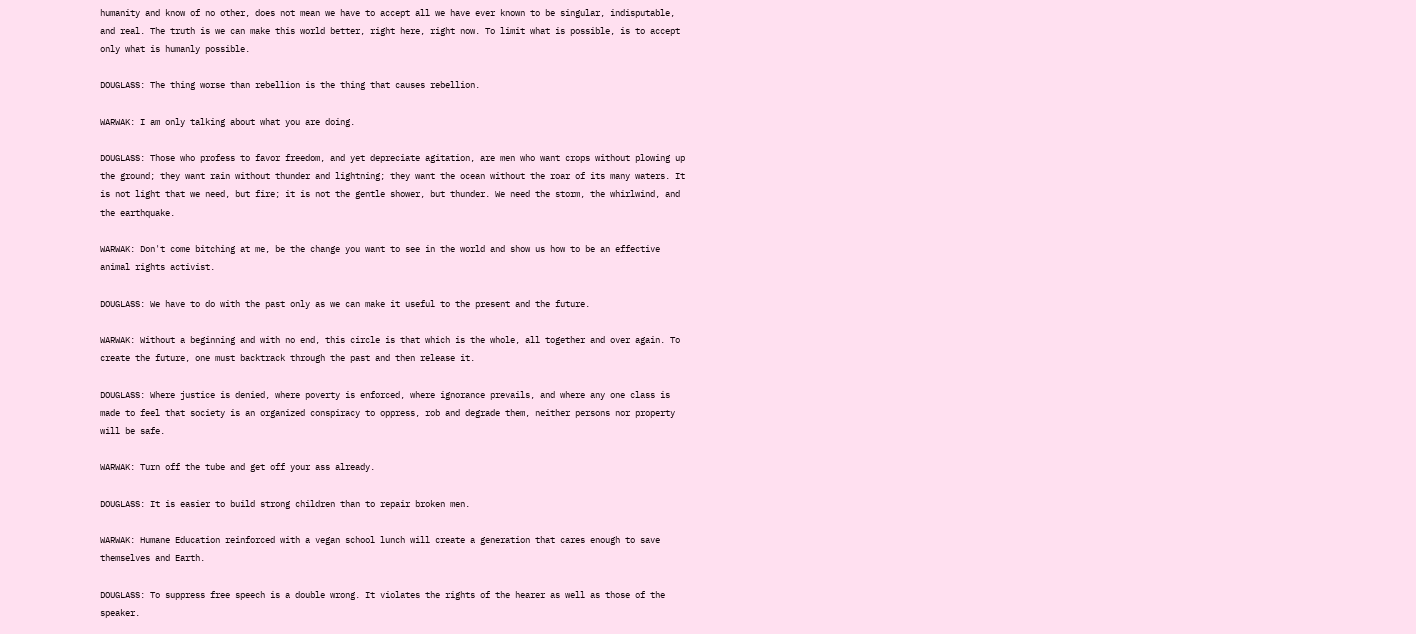humanity and know of no other, does not mean we have to accept all we have ever known to be singular, indisputable, and real. The truth is we can make this world better, right here, right now. To limit what is possible, is to accept only what is humanly possible.

DOUGLASS: The thing worse than rebellion is the thing that causes rebellion.

WARWAK: I am only talking about what you are doing.

DOUGLASS: Those who profess to favor freedom, and yet depreciate agitation, are men who want crops without plowing up the ground; they want rain without thunder and lightning; they want the ocean without the roar of its many waters. It is not light that we need, but fire; it is not the gentle shower, but thunder. We need the storm, the whirlwind, and the earthquake.

WARWAK: Don't come bitching at me, be the change you want to see in the world and show us how to be an effective animal rights activist.

DOUGLASS: We have to do with the past only as we can make it useful to the present and the future.

WARWAK: Without a beginning and with no end, this circle is that which is the whole, all together and over again. To create the future, one must backtrack through the past and then release it.

DOUGLASS: Where justice is denied, where poverty is enforced, where ignorance prevails, and where any one class is made to feel that society is an organized conspiracy to oppress, rob and degrade them, neither persons nor property will be safe.

WARWAK: Turn off the tube and get off your ass already.

DOUGLASS: It is easier to build strong children than to repair broken men.

WARWAK: Humane Education reinforced with a vegan school lunch will create a generation that cares enough to save themselves and Earth.

DOUGLASS: To suppress free speech is a double wrong. It violates the rights of the hearer as well as those of the speaker.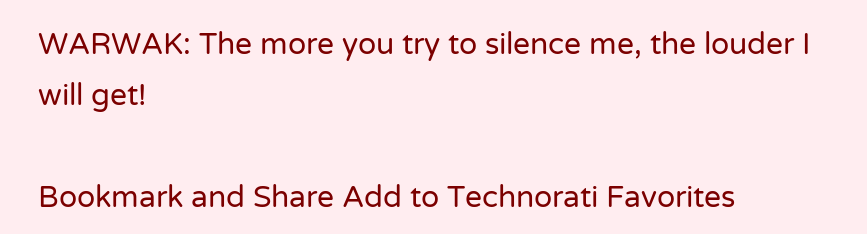WARWAK: The more you try to silence me, the louder I will get!

Bookmark and Share Add to Technorati Favorites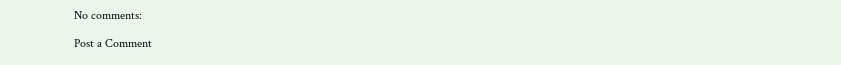No comments:

Post a Comment